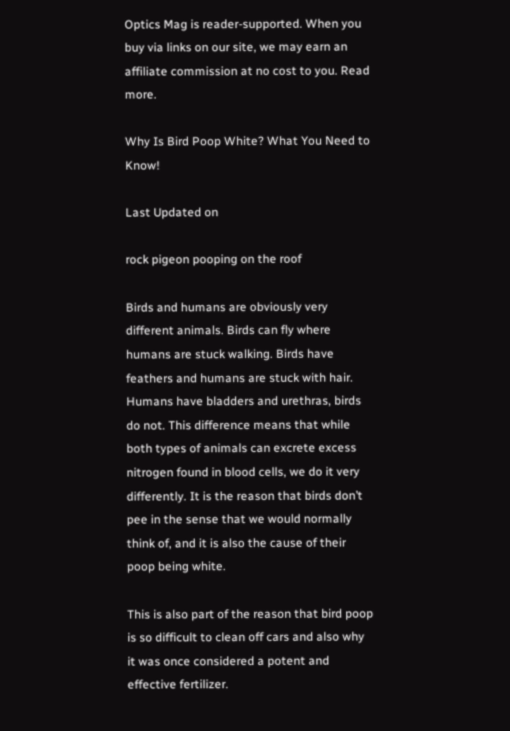Optics Mag is reader-supported. When you buy via links on our site, we may earn an affiliate commission at no cost to you. Read more.

Why Is Bird Poop White? What You Need to Know!

Last Updated on

rock pigeon pooping on the roof

Birds and humans are obviously very different animals. Birds can fly where humans are stuck walking. Birds have feathers and humans are stuck with hair. Humans have bladders and urethras, birds do not. This difference means that while both types of animals can excrete excess nitrogen found in blood cells, we do it very differently. It is the reason that birds don’t pee in the sense that we would normally think of, and it is also the cause of their poop being white.

This is also part of the reason that bird poop is so difficult to clean off cars and also why it was once considered a potent and effective fertilizer.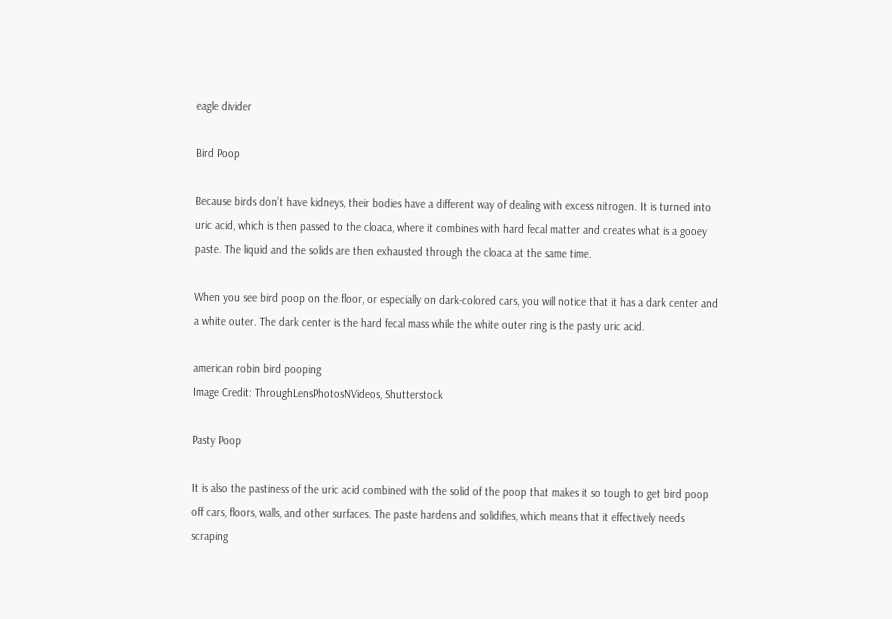eagle divider

Bird Poop

Because birds don’t have kidneys, their bodies have a different way of dealing with excess nitrogen. It is turned into uric acid, which is then passed to the cloaca, where it combines with hard fecal matter and creates what is a gooey paste. The liquid and the solids are then exhausted through the cloaca at the same time.

When you see bird poop on the floor, or especially on dark-colored cars, you will notice that it has a dark center and a white outer. The dark center is the hard fecal mass while the white outer ring is the pasty uric acid.

american robin bird pooping
Image Credit: ThroughLensPhotosNVideos, Shutterstock

Pasty Poop

It is also the pastiness of the uric acid combined with the solid of the poop that makes it so tough to get bird poop off cars, floors, walls, and other surfaces. The paste hardens and solidifies, which means that it effectively needs scraping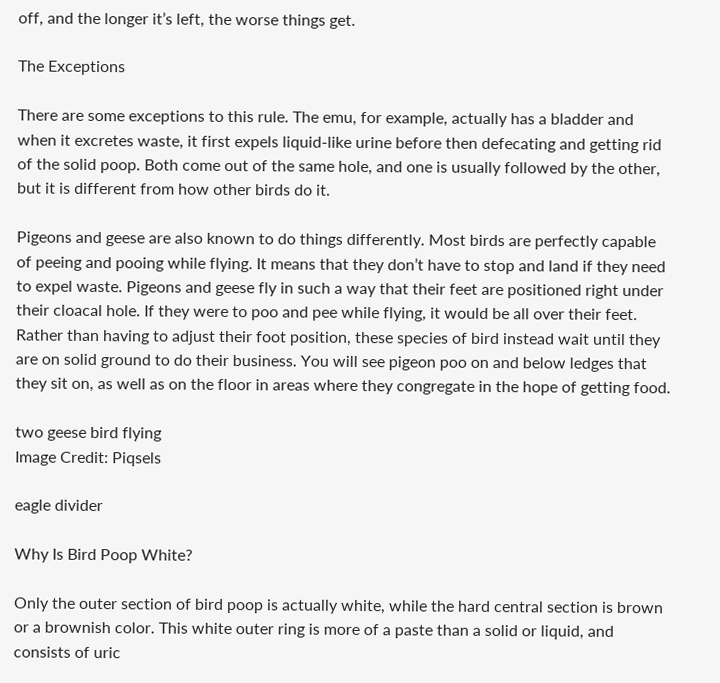off, and the longer it’s left, the worse things get.

The Exceptions

There are some exceptions to this rule. The emu, for example, actually has a bladder and when it excretes waste, it first expels liquid-like urine before then defecating and getting rid of the solid poop. Both come out of the same hole, and one is usually followed by the other, but it is different from how other birds do it.

Pigeons and geese are also known to do things differently. Most birds are perfectly capable of peeing and pooing while flying. It means that they don’t have to stop and land if they need to expel waste. Pigeons and geese fly in such a way that their feet are positioned right under their cloacal hole. If they were to poo and pee while flying, it would be all over their feet. Rather than having to adjust their foot position, these species of bird instead wait until they are on solid ground to do their business. You will see pigeon poo on and below ledges that they sit on, as well as on the floor in areas where they congregate in the hope of getting food.

two geese bird flying
Image Credit: Piqsels

eagle divider

Why Is Bird Poop White?

Only the outer section of bird poop is actually white, while the hard central section is brown or a brownish color. This white outer ring is more of a paste than a solid or liquid, and consists of uric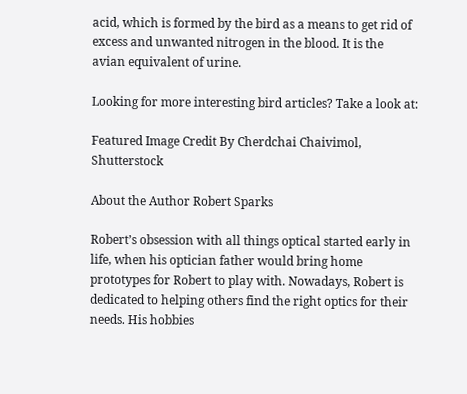acid, which is formed by the bird as a means to get rid of excess and unwanted nitrogen in the blood. It is the avian equivalent of urine.

Looking for more interesting bird articles? Take a look at:

Featured Image Credit By Cherdchai Chaivimol, Shutterstock

About the Author Robert Sparks

Robert’s obsession with all things optical started early in life, when his optician father would bring home prototypes for Robert to play with. Nowadays, Robert is dedicated to helping others find the right optics for their needs. His hobbies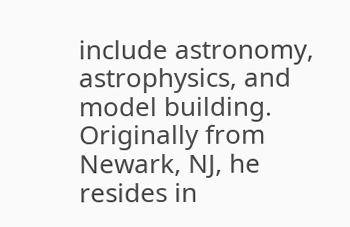include astronomy, astrophysics, and model building. Originally from Newark, NJ, he resides in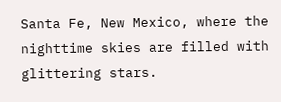Santa Fe, New Mexico, where the nighttime skies are filled with glittering stars.